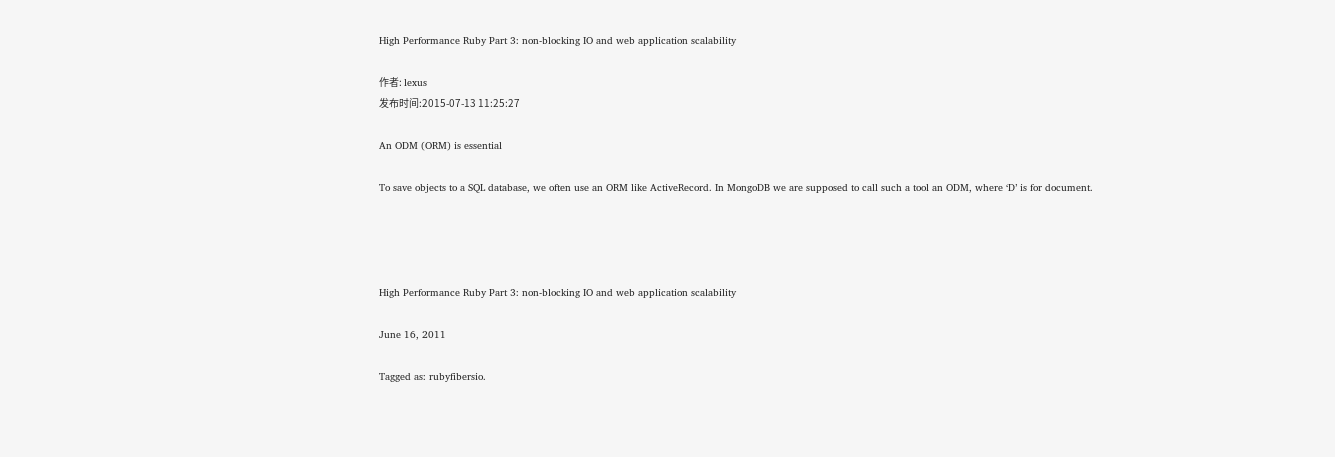High Performance Ruby Part 3: non-blocking IO and web application scalability

作者: lexus
发布时间:2015-07-13 11:25:27

An ODM (ORM) is essential

To save objects to a SQL database, we often use an ORM like ActiveRecord. In MongoDB we are supposed to call such a tool an ODM, where ‘D’ is for document.




High Performance Ruby Part 3: non-blocking IO and web application scalability

June 16, 2011

Tagged as: rubyfibersio.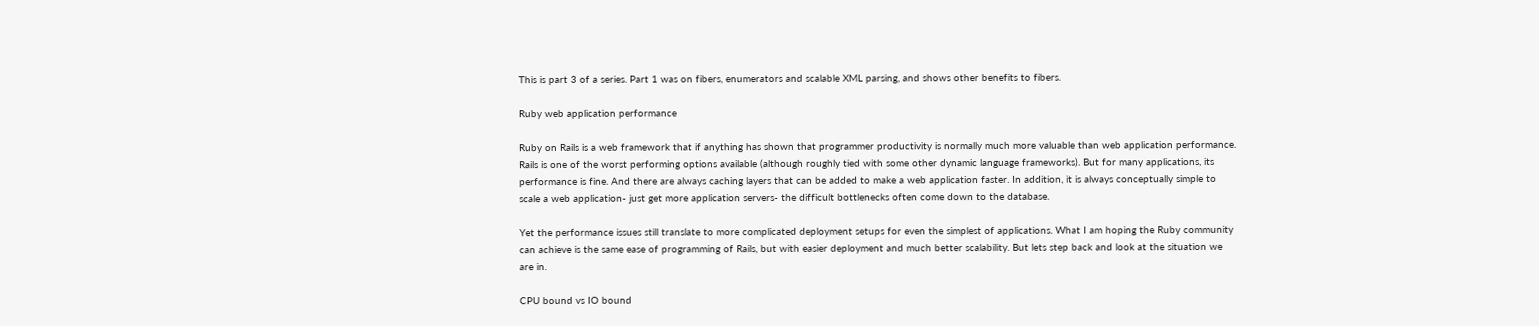This is part 3 of a series. Part 1 was on fibers, enumerators and scalable XML parsing, and shows other benefits to fibers.

Ruby web application performance

Ruby on Rails is a web framework that if anything has shown that programmer productivity is normally much more valuable than web application performance. Rails is one of the worst performing options available (although roughly tied with some other dynamic language frameworks). But for many applications, its performance is fine. And there are always caching layers that can be added to make a web application faster. In addition, it is always conceptually simple to scale a web application- just get more application servers- the difficult bottlenecks often come down to the database.

Yet the performance issues still translate to more complicated deployment setups for even the simplest of applications. What I am hoping the Ruby community can achieve is the same ease of programming of Rails, but with easier deployment and much better scalability. But lets step back and look at the situation we are in.

CPU bound vs IO bound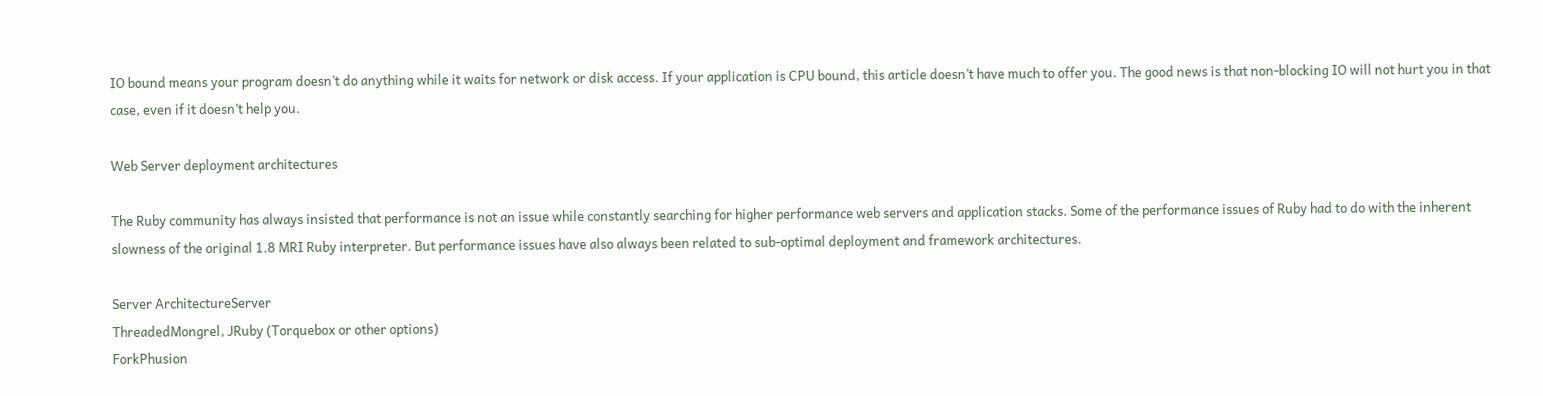IO bound means your program doesn’t do anything while it waits for network or disk access. If your application is CPU bound, this article doesn’t have much to offer you. The good news is that non-blocking IO will not hurt you in that case, even if it doesn’t help you.

Web Server deployment architectures

The Ruby community has always insisted that performance is not an issue while constantly searching for higher performance web servers and application stacks. Some of the performance issues of Ruby had to do with the inherent slowness of the original 1.8 MRI Ruby interpreter. But performance issues have also always been related to sub-optimal deployment and framework architectures.

Server ArchitectureServer
ThreadedMongrel, JRuby (Torquebox or other options)
ForkPhusion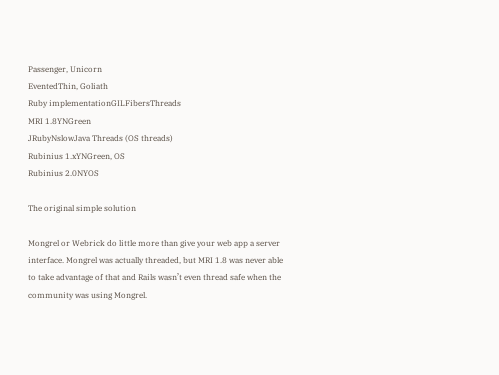Passenger, Unicorn
EventedThin, Goliath
Ruby implementationGILFibersThreads
MRI 1.8YNGreen
JRubyNslowJava Threads (OS threads)
Rubinius 1.xYNGreen, OS
Rubinius 2.0NYOS

The original simple solution

Mongrel or Webrick do little more than give your web app a server interface. Mongrel was actually threaded, but MRI 1.8 was never able to take advantage of that and Rails wasn’t even thread safe when the community was using Mongrel.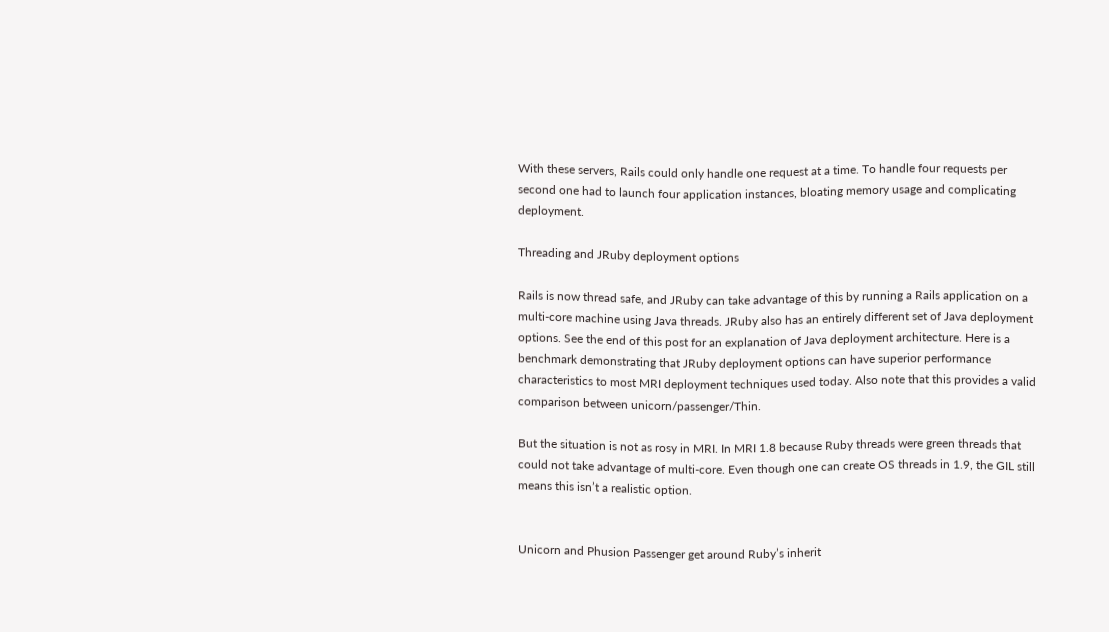With these servers, Rails could only handle one request at a time. To handle four requests per second one had to launch four application instances, bloating memory usage and complicating deployment.

Threading and JRuby deployment options

Rails is now thread safe, and JRuby can take advantage of this by running a Rails application on a multi-core machine using Java threads. JRuby also has an entirely different set of Java deployment options. See the end of this post for an explanation of Java deployment architecture. Here is a benchmark demonstrating that JRuby deployment options can have superior performance characteristics to most MRI deployment techniques used today. Also note that this provides a valid comparison between unicorn/passenger/Thin.

But the situation is not as rosy in MRI. In MRI 1.8 because Ruby threads were green threads that could not take advantage of multi-core. Even though one can create OS threads in 1.9, the GIL still means this isn’t a realistic option.


Unicorn and Phusion Passenger get around Ruby’s inherit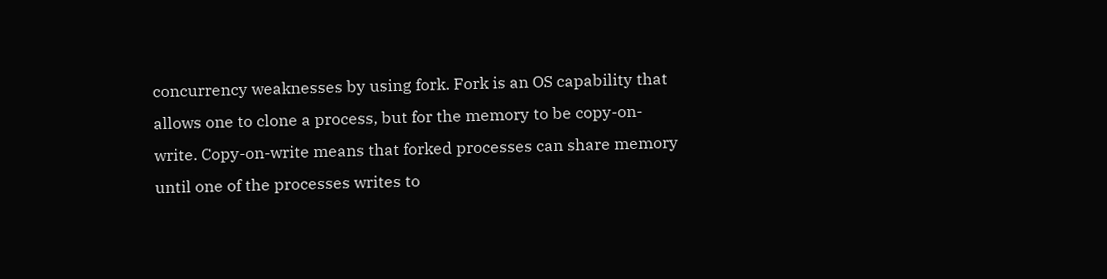concurrency weaknesses by using fork. Fork is an OS capability that allows one to clone a process, but for the memory to be copy-on-write. Copy-on-write means that forked processes can share memory until one of the processes writes to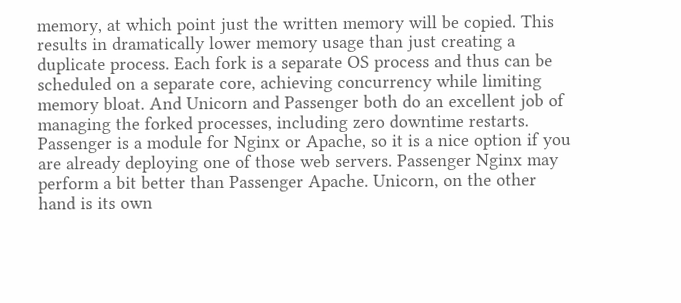memory, at which point just the written memory will be copied. This results in dramatically lower memory usage than just creating a duplicate process. Each fork is a separate OS process and thus can be scheduled on a separate core, achieving concurrency while limiting memory bloat. And Unicorn and Passenger both do an excellent job of managing the forked processes, including zero downtime restarts. Passenger is a module for Nginx or Apache, so it is a nice option if you are already deploying one of those web servers. Passenger Nginx may perform a bit better than Passenger Apache. Unicorn, on the other hand is its own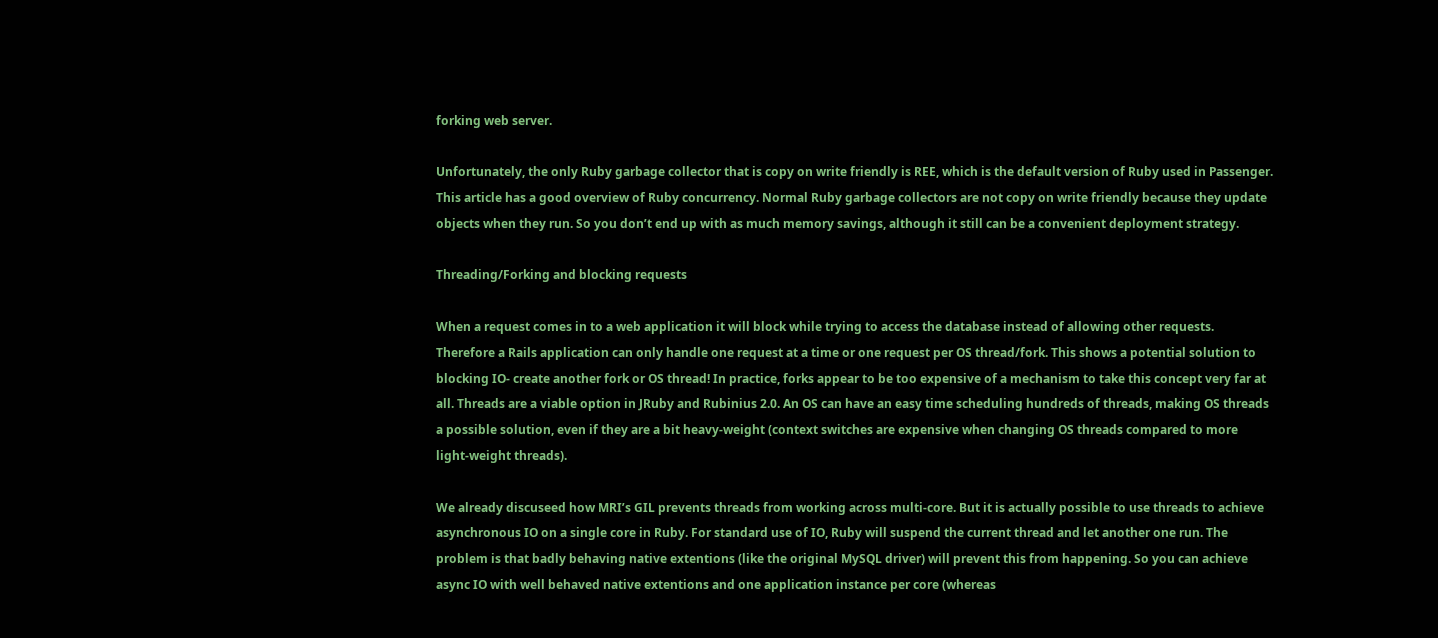forking web server.

Unfortunately, the only Ruby garbage collector that is copy on write friendly is REE, which is the default version of Ruby used in Passenger. This article has a good overview of Ruby concurrency. Normal Ruby garbage collectors are not copy on write friendly because they update objects when they run. So you don’t end up with as much memory savings, although it still can be a convenient deployment strategy.

Threading/Forking and blocking requests

When a request comes in to a web application it will block while trying to access the database instead of allowing other requests. Therefore a Rails application can only handle one request at a time or one request per OS thread/fork. This shows a potential solution to blocking IO- create another fork or OS thread! In practice, forks appear to be too expensive of a mechanism to take this concept very far at all. Threads are a viable option in JRuby and Rubinius 2.0. An OS can have an easy time scheduling hundreds of threads, making OS threads a possible solution, even if they are a bit heavy-weight (context switches are expensive when changing OS threads compared to more light-weight threads).

We already discuseed how MRI’s GIL prevents threads from working across multi-core. But it is actually possible to use threads to achieve asynchronous IO on a single core in Ruby. For standard use of IO, Ruby will suspend the current thread and let another one run. The problem is that badly behaving native extentions (like the original MySQL driver) will prevent this from happening. So you can achieve async IO with well behaved native extentions and one application instance per core (whereas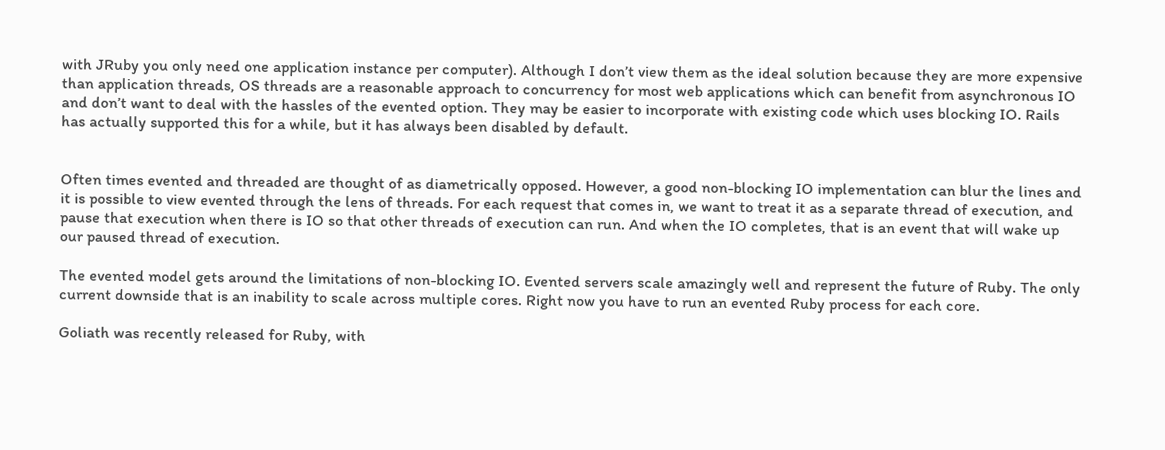with JRuby you only need one application instance per computer). Although I don’t view them as the ideal solution because they are more expensive than application threads, OS threads are a reasonable approach to concurrency for most web applications which can benefit from asynchronous IO and don’t want to deal with the hassles of the evented option. They may be easier to incorporate with existing code which uses blocking IO. Rails has actually supported this for a while, but it has always been disabled by default.


Often times evented and threaded are thought of as diametrically opposed. However, a good non-blocking IO implementation can blur the lines and it is possible to view evented through the lens of threads. For each request that comes in, we want to treat it as a separate thread of execution, and pause that execution when there is IO so that other threads of execution can run. And when the IO completes, that is an event that will wake up our paused thread of execution.

The evented model gets around the limitations of non-blocking IO. Evented servers scale amazingly well and represent the future of Ruby. The only current downside that is an inability to scale across multiple cores. Right now you have to run an evented Ruby process for each core.

Goliath was recently released for Ruby, with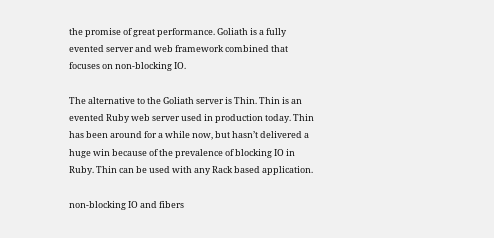the promise of great performance. Goliath is a fully evented server and web framework combined that focuses on non-blocking IO.

The alternative to the Goliath server is Thin. Thin is an evented Ruby web server used in production today. Thin has been around for a while now, but hasn’t delivered a huge win because of the prevalence of blocking IO in Ruby. Thin can be used with any Rack based application.

non-blocking IO and fibers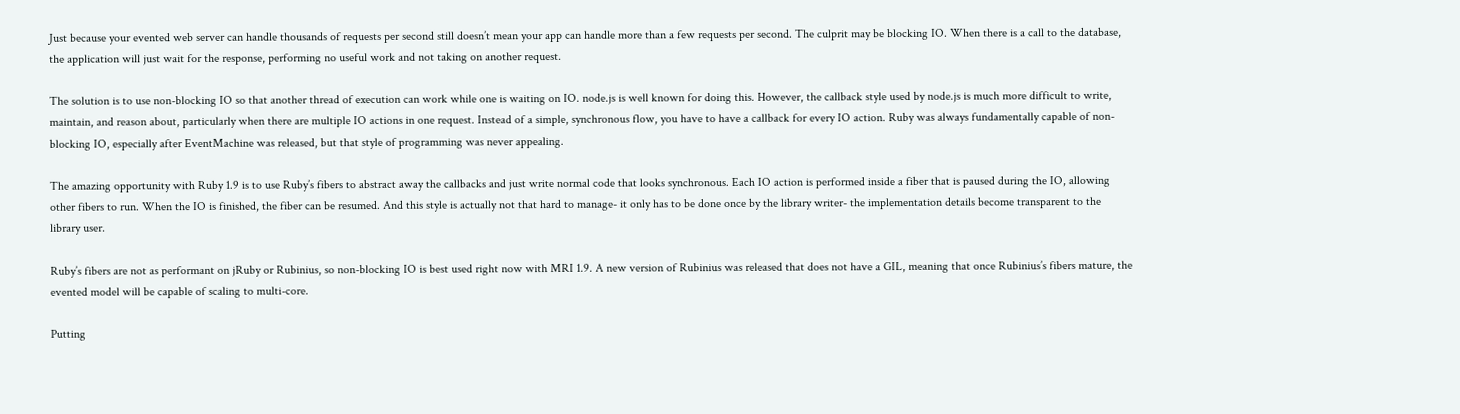Just because your evented web server can handle thousands of requests per second still doesn’t mean your app can handle more than a few requests per second. The culprit may be blocking IO. When there is a call to the database, the application will just wait for the response, performing no useful work and not taking on another request.

The solution is to use non-blocking IO so that another thread of execution can work while one is waiting on IO. node.js is well known for doing this. However, the callback style used by node.js is much more difficult to write, maintain, and reason about, particularly when there are multiple IO actions in one request. Instead of a simple, synchronous flow, you have to have a callback for every IO action. Ruby was always fundamentally capable of non-blocking IO, especially after EventMachine was released, but that style of programming was never appealing.

The amazing opportunity with Ruby 1.9 is to use Ruby’s fibers to abstract away the callbacks and just write normal code that looks synchronous. Each IO action is performed inside a fiber that is paused during the IO, allowing other fibers to run. When the IO is finished, the fiber can be resumed. And this style is actually not that hard to manage- it only has to be done once by the library writer- the implementation details become transparent to the library user.

Ruby’s fibers are not as performant on jRuby or Rubinius, so non-blocking IO is best used right now with MRI 1.9. A new version of Rubinius was released that does not have a GIL, meaning that once Rubinius’s fibers mature, the evented model will be capable of scaling to multi-core.

Putting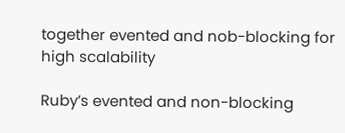together evented and nob-blocking for high scalability

Ruby’s evented and non-blocking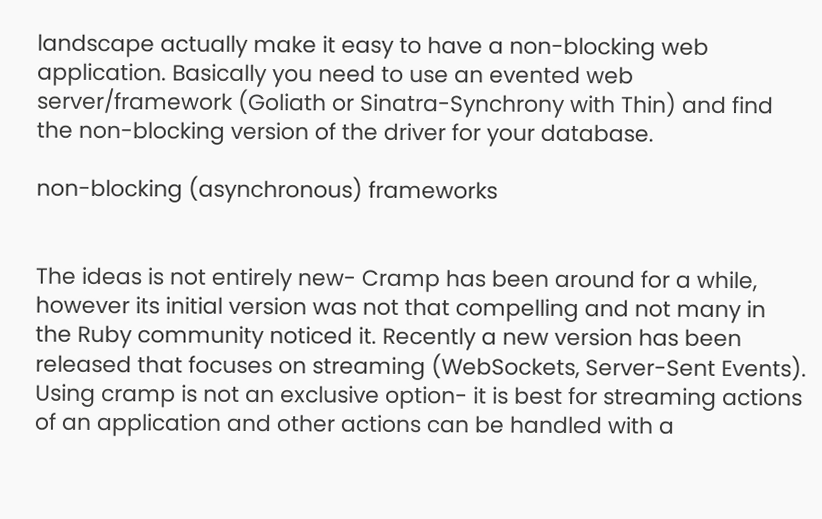landscape actually make it easy to have a non-blocking web application. Basically you need to use an evented web server/framework (Goliath or Sinatra-Synchrony with Thin) and find the non-blocking version of the driver for your database.

non-blocking (asynchronous) frameworks


The ideas is not entirely new- Cramp has been around for a while, however its initial version was not that compelling and not many in the Ruby community noticed it. Recently a new version has been released that focuses on streaming (WebSockets, Server-Sent Events). Using cramp is not an exclusive option- it is best for streaming actions of an application and other actions can be handled with a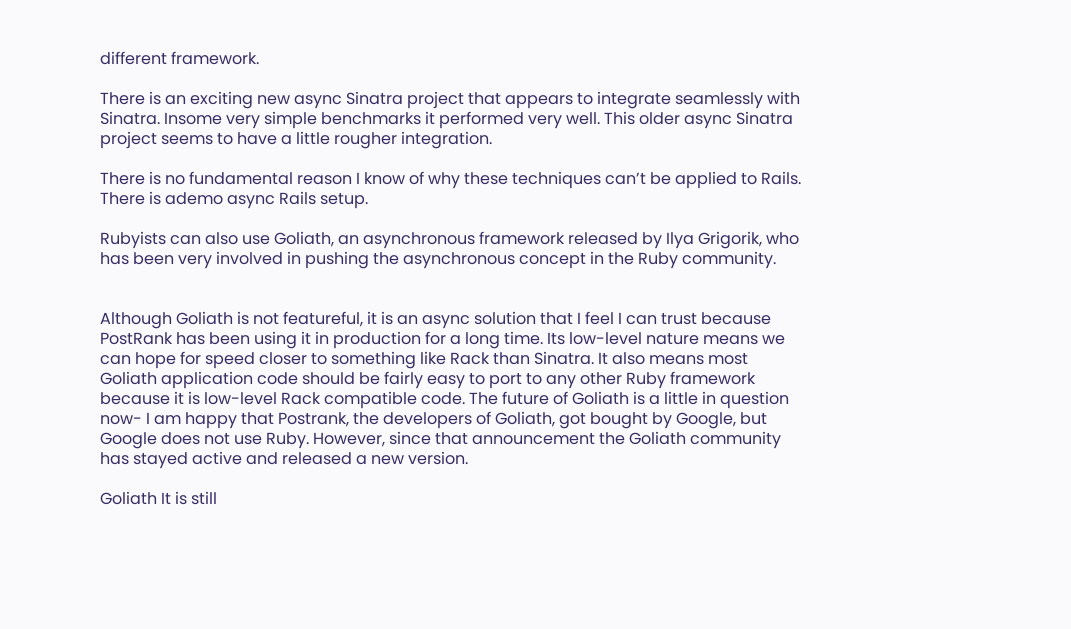different framework.

There is an exciting new async Sinatra project that appears to integrate seamlessly with Sinatra. Insome very simple benchmarks it performed very well. This older async Sinatra project seems to have a little rougher integration.

There is no fundamental reason I know of why these techniques can’t be applied to Rails. There is ademo async Rails setup.

Rubyists can also use Goliath, an asynchronous framework released by Ilya Grigorik, who has been very involved in pushing the asynchronous concept in the Ruby community.


Although Goliath is not featureful, it is an async solution that I feel I can trust because PostRank has been using it in production for a long time. Its low-level nature means we can hope for speed closer to something like Rack than Sinatra. It also means most Goliath application code should be fairly easy to port to any other Ruby framework because it is low-level Rack compatible code. The future of Goliath is a little in question now- I am happy that Postrank, the developers of Goliath, got bought by Google, but Google does not use Ruby. However, since that announcement the Goliath community has stayed active and released a new version.

Goliath It is still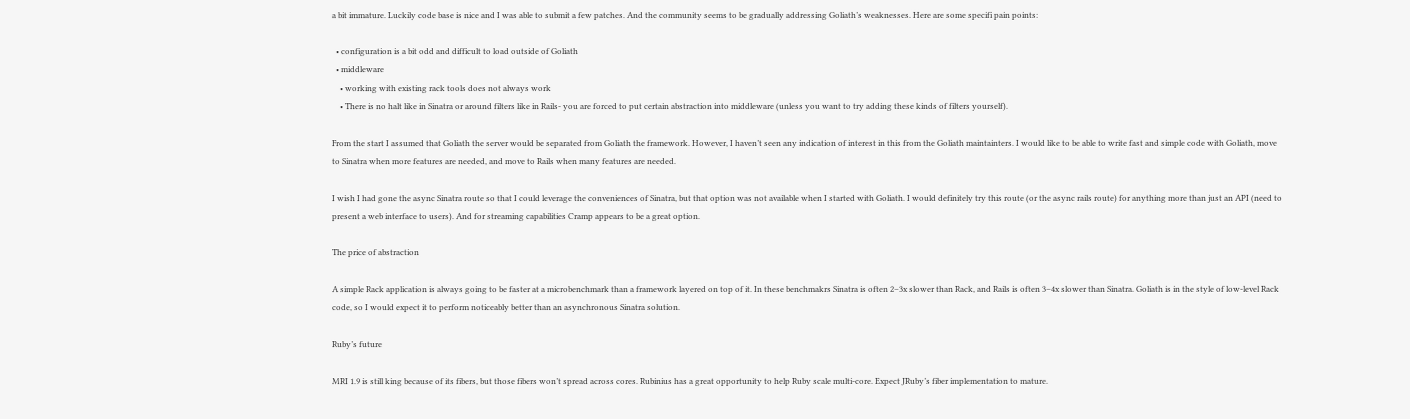a bit immature. Luckily code base is nice and I was able to submit a few patches. And the community seems to be gradually addressing Goliath’s weaknesses. Here are some specifi pain points:

  • configuration is a bit odd and difficult to load outside of Goliath
  • middleware
    • working with existing rack tools does not always work
    • There is no halt like in Sinatra or around filters like in Rails- you are forced to put certain abstraction into middleware (unless you want to try adding these kinds of filters yourself).

From the start I assumed that Goliath the server would be separated from Goliath the framework. However, I haven’t seen any indication of interest in this from the Goliath maintainters. I would like to be able to write fast and simple code with Goliath, move to Sinatra when more features are needed, and move to Rails when many features are needed.

I wish I had gone the async Sinatra route so that I could leverage the conveniences of Sinatra, but that option was not available when I started with Goliath. I would definitely try this route (or the async rails route) for anything more than just an API (need to present a web interface to users). And for streaming capabilities Cramp appears to be a great option.

The price of abstraction

A simple Rack application is always going to be faster at a microbenchmark than a framework layered on top of it. In these benchmakrs Sinatra is often 2–3x slower than Rack, and Rails is often 3–4x slower than Sinatra. Goliath is in the style of low-level Rack code, so I would expect it to perform noticeably better than an asynchronous Sinatra solution.

Ruby’s future

MRI 1.9 is still king because of its fibers, but those fibers won’t spread across cores. Rubinius has a great opportunity to help Ruby scale multi-core. Expect JRuby’s fiber implementation to mature.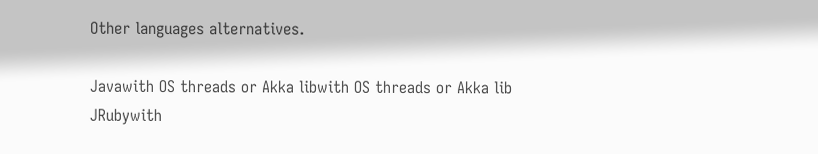Other languages alternatives.

Javawith OS threads or Akka libwith OS threads or Akka lib
JRubywith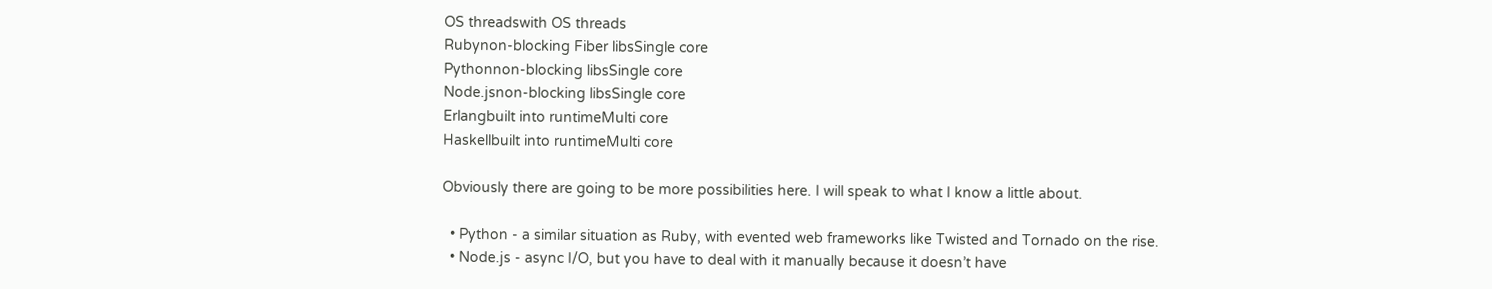OS threadswith OS threads
Rubynon-blocking Fiber libsSingle core
Pythonnon-blocking libsSingle core
Node.jsnon-blocking libsSingle core
Erlangbuilt into runtimeMulti core
Haskellbuilt into runtimeMulti core

Obviously there are going to be more possibilities here. I will speak to what I know a little about.

  • Python - a similar situation as Ruby, with evented web frameworks like Twisted and Tornado on the rise.
  • Node.js - async I/O, but you have to deal with it manually because it doesn’t have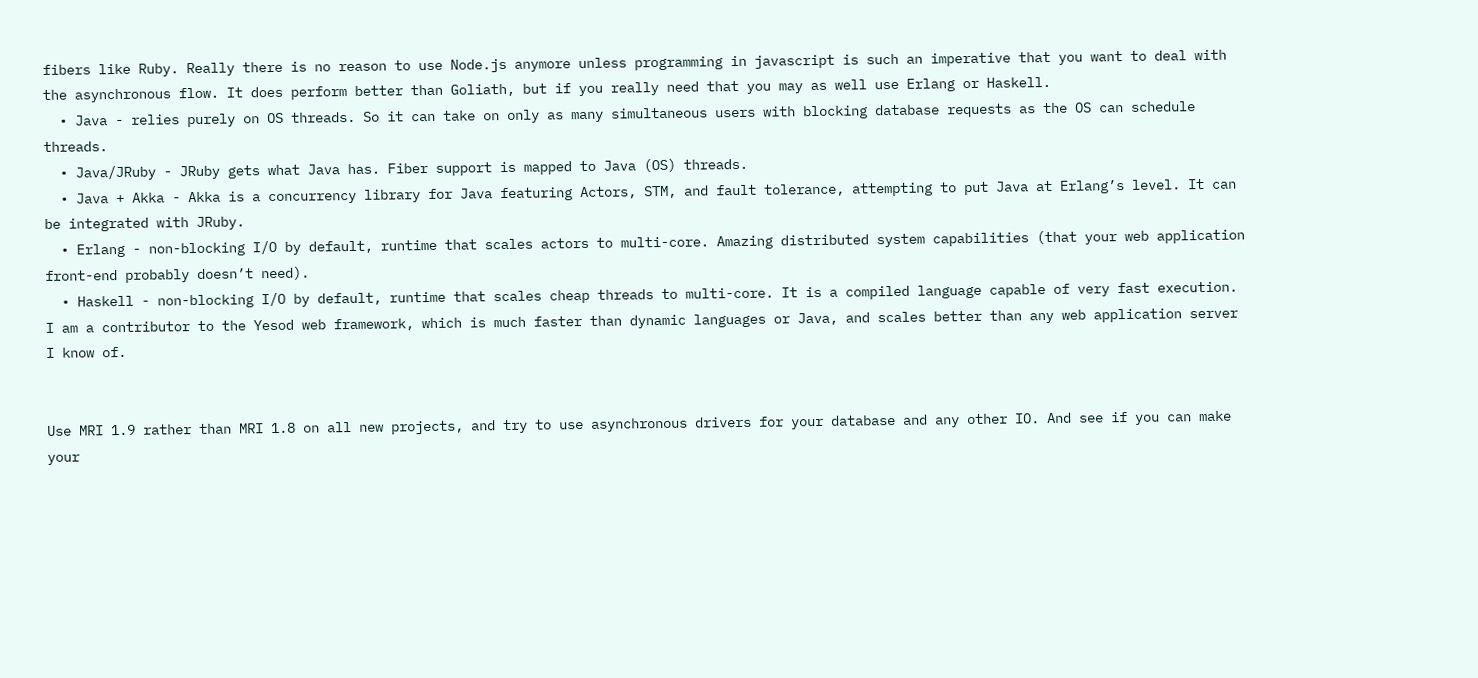fibers like Ruby. Really there is no reason to use Node.js anymore unless programming in javascript is such an imperative that you want to deal with the asynchronous flow. It does perform better than Goliath, but if you really need that you may as well use Erlang or Haskell.
  • Java - relies purely on OS threads. So it can take on only as many simultaneous users with blocking database requests as the OS can schedule threads.
  • Java/JRuby - JRuby gets what Java has. Fiber support is mapped to Java (OS) threads.
  • Java + Akka - Akka is a concurrency library for Java featuring Actors, STM, and fault tolerance, attempting to put Java at Erlang’s level. It can be integrated with JRuby.
  • Erlang - non-blocking I/O by default, runtime that scales actors to multi-core. Amazing distributed system capabilities (that your web application front-end probably doesn’t need).
  • Haskell - non-blocking I/O by default, runtime that scales cheap threads to multi-core. It is a compiled language capable of very fast execution. I am a contributor to the Yesod web framework, which is much faster than dynamic languages or Java, and scales better than any web application server I know of.


Use MRI 1.9 rather than MRI 1.8 on all new projects, and try to use asynchronous drivers for your database and any other IO. And see if you can make your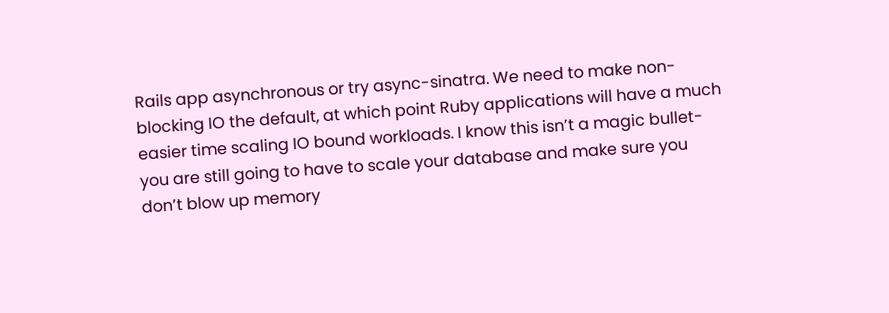Rails app asynchronous or try async-sinatra. We need to make non-blocking IO the default, at which point Ruby applications will have a much easier time scaling IO bound workloads. I know this isn’t a magic bullet- you are still going to have to scale your database and make sure you don’t blow up memory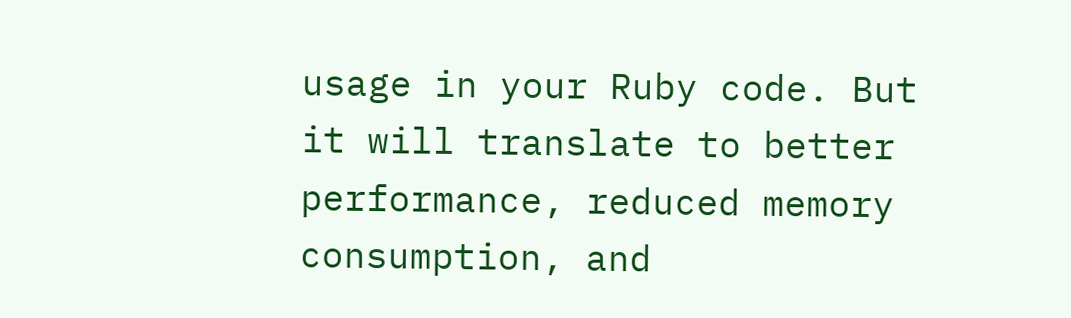usage in your Ruby code. But it will translate to better performance, reduced memory consumption, and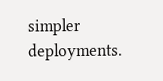simpler deployments.